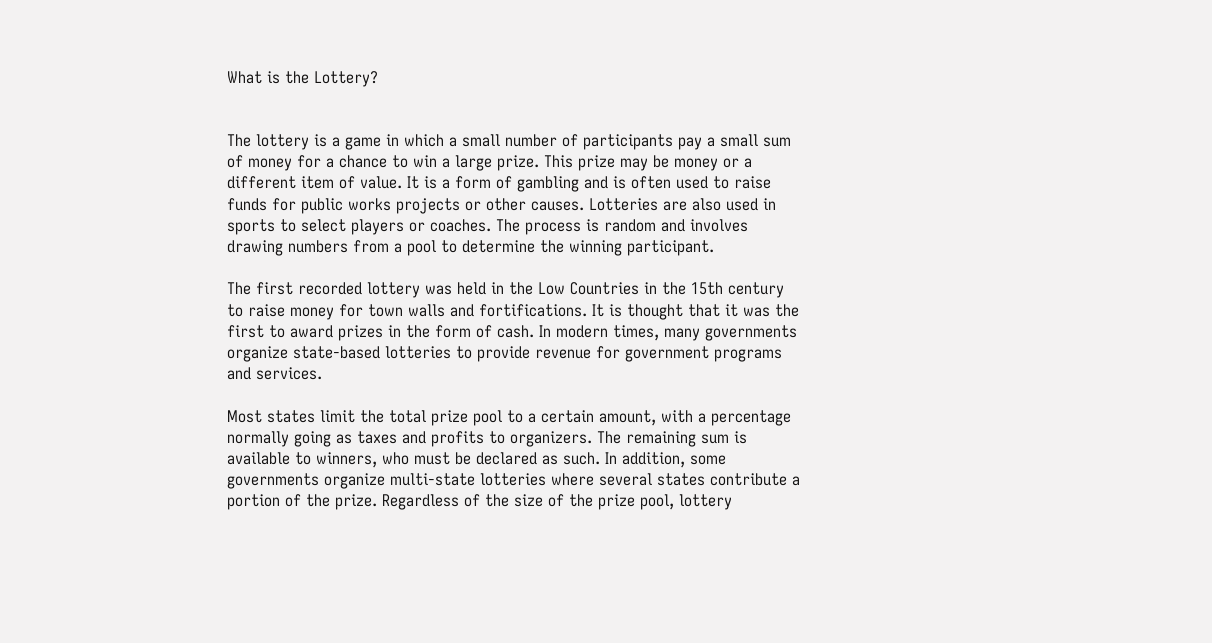What is the Lottery?


The lottery is a game in which a small number of participants pay a small sum of money for a chance to win a large prize. This prize may be money or a different item of value. It is a form of gambling and is often used to raise funds for public works projects or other causes. Lotteries are also used in sports to select players or coaches. The process is random and involves drawing numbers from a pool to determine the winning participant.

The first recorded lottery was held in the Low Countries in the 15th century to raise money for town walls and fortifications. It is thought that it was the first to award prizes in the form of cash. In modern times, many governments organize state-based lotteries to provide revenue for government programs and services.

Most states limit the total prize pool to a certain amount, with a percentage normally going as taxes and profits to organizers. The remaining sum is available to winners, who must be declared as such. In addition, some governments organize multi-state lotteries where several states contribute a portion of the prize. Regardless of the size of the prize pool, lottery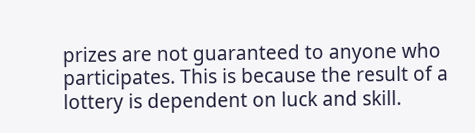prizes are not guaranteed to anyone who participates. This is because the result of a lottery is dependent on luck and skill.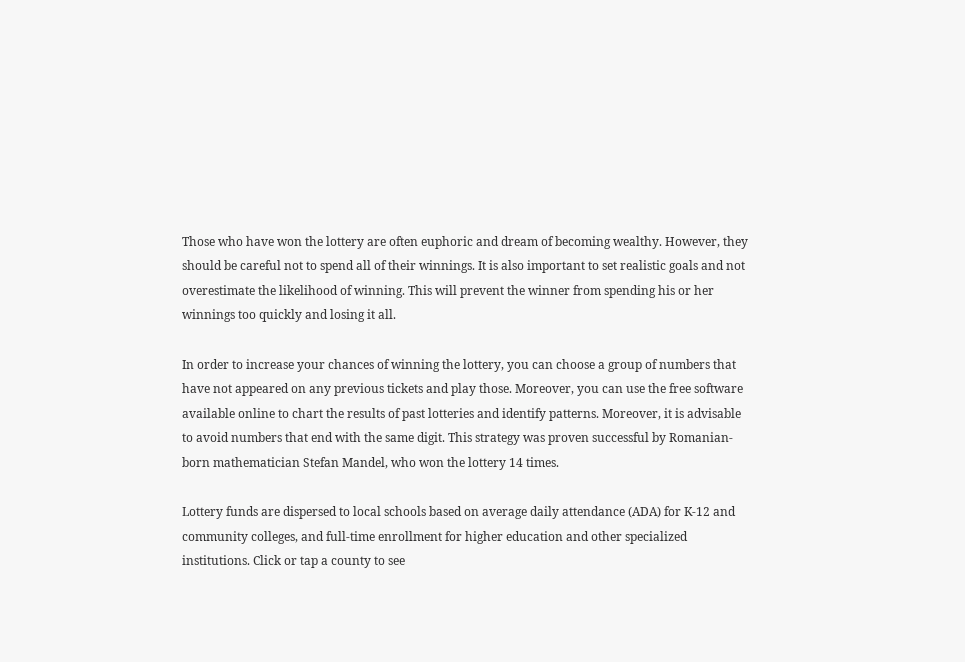Those who have won the lottery are often euphoric and dream of becoming wealthy. However, they should be careful not to spend all of their winnings. It is also important to set realistic goals and not overestimate the likelihood of winning. This will prevent the winner from spending his or her winnings too quickly and losing it all.

In order to increase your chances of winning the lottery, you can choose a group of numbers that have not appeared on any previous tickets and play those. Moreover, you can use the free software available online to chart the results of past lotteries and identify patterns. Moreover, it is advisable to avoid numbers that end with the same digit. This strategy was proven successful by Romanian-born mathematician Stefan Mandel, who won the lottery 14 times.

Lottery funds are dispersed to local schools based on average daily attendance (ADA) for K-12 and community colleges, and full-time enrollment for higher education and other specialized institutions. Click or tap a county to see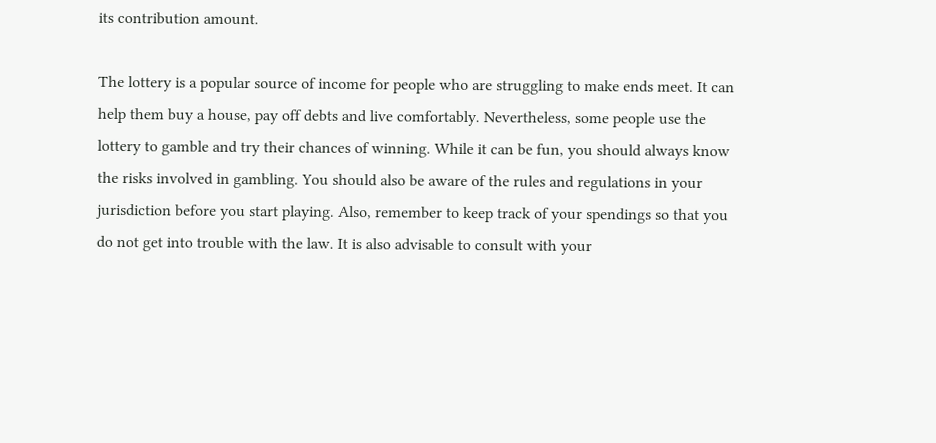its contribution amount.

The lottery is a popular source of income for people who are struggling to make ends meet. It can help them buy a house, pay off debts and live comfortably. Nevertheless, some people use the lottery to gamble and try their chances of winning. While it can be fun, you should always know the risks involved in gambling. You should also be aware of the rules and regulations in your jurisdiction before you start playing. Also, remember to keep track of your spendings so that you do not get into trouble with the law. It is also advisable to consult with your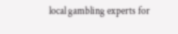local gambling experts for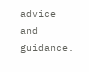advice and guidance.